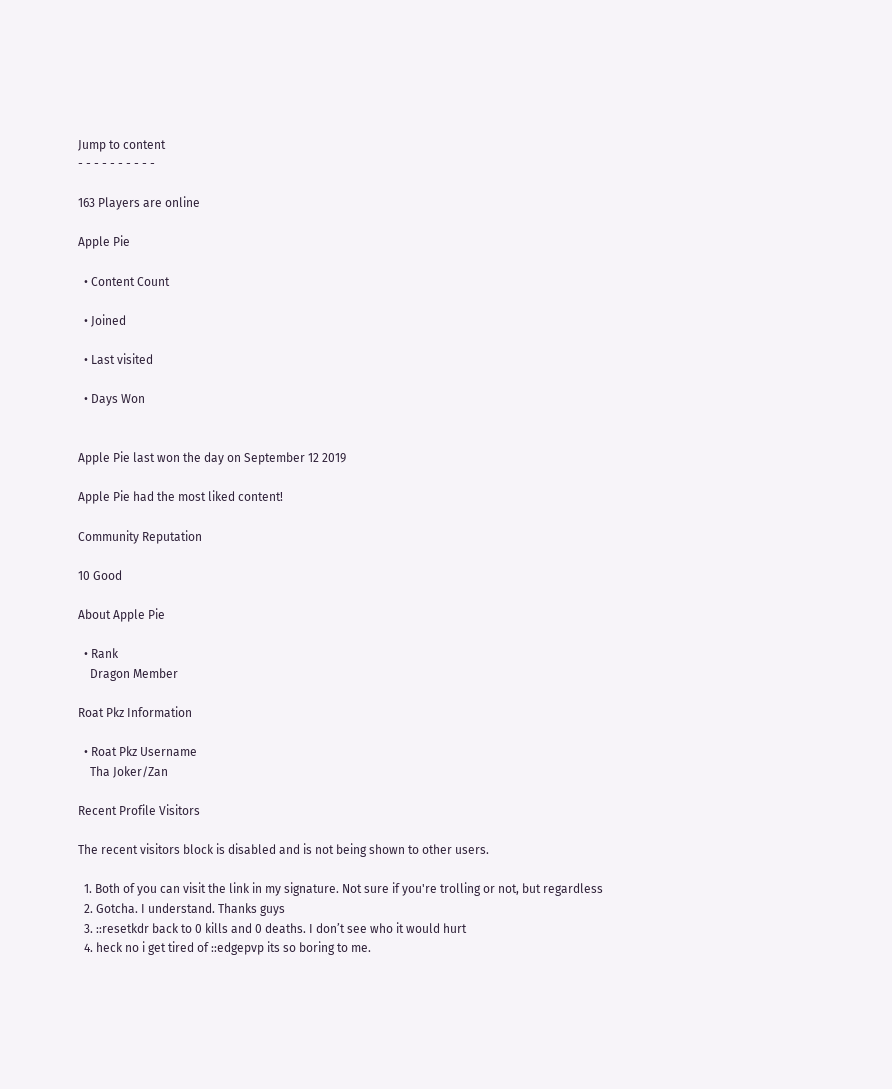Jump to content
- - - - - - - - - -

163 Players are online

Apple Pie

  • Content Count

  • Joined

  • Last visited

  • Days Won


Apple Pie last won the day on September 12 2019

Apple Pie had the most liked content!

Community Reputation

10 Good

About Apple Pie

  • Rank
    Dragon Member

Roat Pkz Information

  • Roat Pkz Username
    Tha Joker/Zan

Recent Profile Visitors

The recent visitors block is disabled and is not being shown to other users.

  1. Both of you can visit the link in my signature. Not sure if you're trolling or not, but regardless
  2. Gotcha. I understand. Thanks guys
  3. ::resetkdr back to 0 kills and 0 deaths. I don’t see who it would hurt
  4. heck no i get tired of ::edgepvp its so boring to me.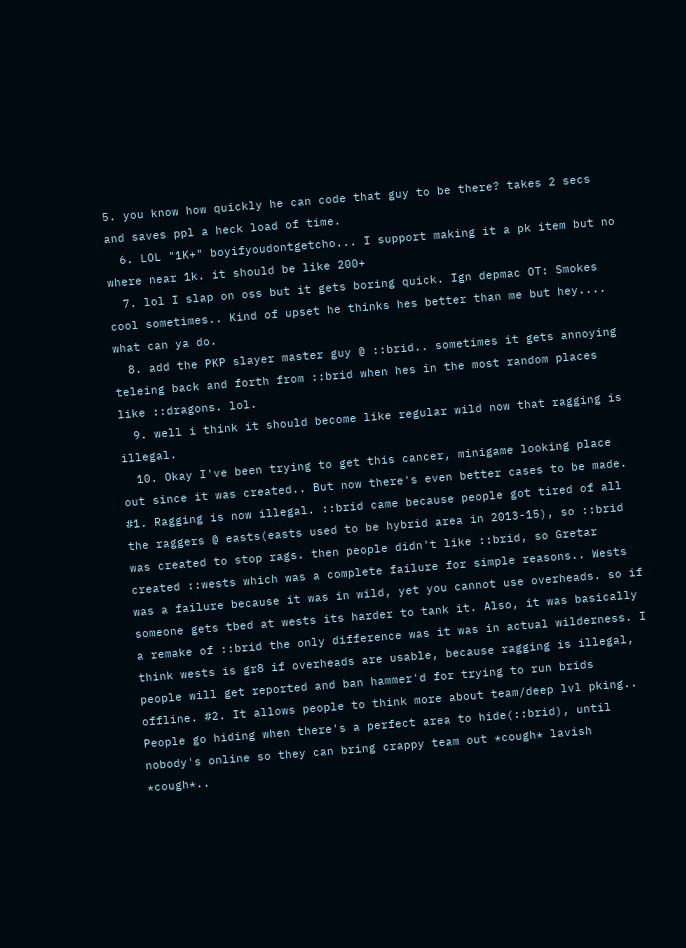5. you know how quickly he can code that guy to be there? takes 2 secs and saves ppl a heck load of time.
  6. LOL "1K+" boyifyoudontgetcho... I support making it a pk item but no where near 1k. it should be like 200+
  7. lol I slap on oss but it gets boring quick. Ign depmac OT: Smokes cool sometimes.. Kind of upset he thinks hes better than me but hey.... what can ya do.
  8. add the PKP slayer master guy @ ::brid.. sometimes it gets annoying teleing back and forth from ::brid when hes in the most random places like ::dragons. lol.
  9. well i think it should become like regular wild now that ragging is illegal.
  10. Okay I've been trying to get this cancer, minigame looking place out since it was created.. But now there's even better cases to be made. #1. Ragging is now illegal. ::brid came because people got tired of all the raggers @ easts(easts used to be hybrid area in 2013-15), so ::brid was created to stop rags. then people didn't like ::brid, so Gretar created ::wests which was a complete failure for simple reasons.. Wests was a failure because it was in wild, yet you cannot use overheads. so if someone gets tbed at wests its harder to tank it. Also, it was basically a remake of ::brid the only difference was it was in actual wilderness. I think wests is gr8 if overheads are usable, because ragging is illegal, people will get reported and ban hammer'd for trying to run brids offline. #2. It allows people to think more about team/deep lvl pking.. People go hiding when there's a perfect area to hide(::brid), until nobody's online so they can bring crappy team out *cough* lavish *cough*..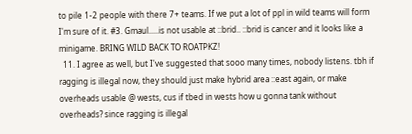to pile 1-2 people with there 7+ teams. If we put a lot of ppl in wild teams will form I'm sure of it. #3. Gmaul.....is not usable at ::brid.. ::brid is cancer and it looks like a minigame. BRING WILD BACK TO ROATPKZ!
  11. I agree as well, but I've suggested that sooo many times, nobody listens. tbh if ragging is illegal now, they should just make hybrid area ::east again, or make overheads usable @ wests, cus if tbed in wests how u gonna tank without overheads? since ragging is illegal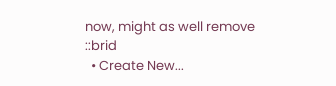now, might as well remove ::brid
  • Create New...